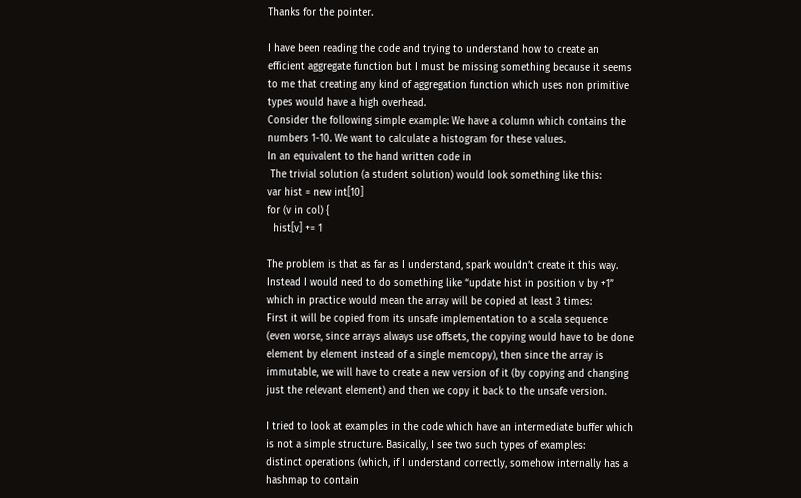Thanks for the pointer.

I have been reading the code and trying to understand how to create an
efficient aggregate function but I must be missing something because it seems
to me that creating any kind of aggregation function which uses non primitive
types would have a high overhead.
Consider the following simple example: We have a column which contains the
numbers 1-10. We want to calculate a histogram for these values.
In an equivalent to the hand written code in
 The trivial solution (a student solution) would look something like this:
var hist = new int[10]
for (v in col) {
  hist[v] += 1

The problem is that as far as I understand, spark wouldn’t create it this way.
Instead I would need to do something like “update hist in position v by +1”
which in practice would mean the array will be copied at least 3 times:
First it will be copied from its unsafe implementation to a scala sequence
(even worse, since arrays always use offsets, the copying would have to be done
element by element instead of a single memcopy), then since the array is
immutable, we will have to create a new version of it (by copying and changing
just the relevant element) and then we copy it back to the unsafe version.

I tried to look at examples in the code which have an intermediate buffer which
is not a simple structure. Basically, I see two such types of examples:
distinct operations (which, if I understand correctly, somehow internally has a
hashmap to contain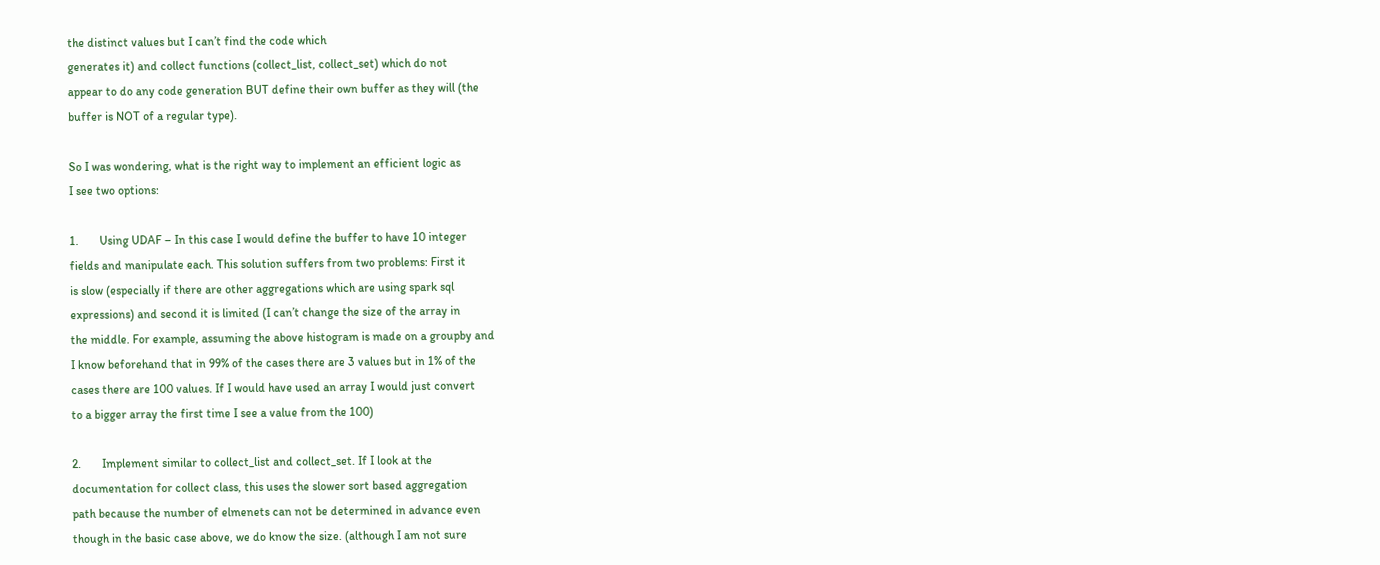the distinct values but I can’t find the code which
generates it) and collect functions (collect_list, collect_set) which do not
appear to do any code generation BUT define their own buffer as they will (the
buffer is NOT of a regular type).

So I was wondering, what is the right way to implement an efficient logic as
I see two options:

1.       Using UDAF – In this case I would define the buffer to have 10 integer
fields and manipulate each. This solution suffers from two problems: First it
is slow (especially if there are other aggregations which are using spark sql
expressions) and second it is limited (I can’t change the size of the array in
the middle. For example, assuming the above histogram is made on a groupby and
I know beforehand that in 99% of the cases there are 3 values but in 1% of the
cases there are 100 values. If I would have used an array I would just convert
to a bigger array the first time I see a value from the 100)

2.       Implement similar to collect_list and collect_set. If I look at the
documentation for collect class, this uses the slower sort based aggregation
path because the number of elmenets can not be determined in advance even
though in the basic case above, we do know the size. (although I am not sure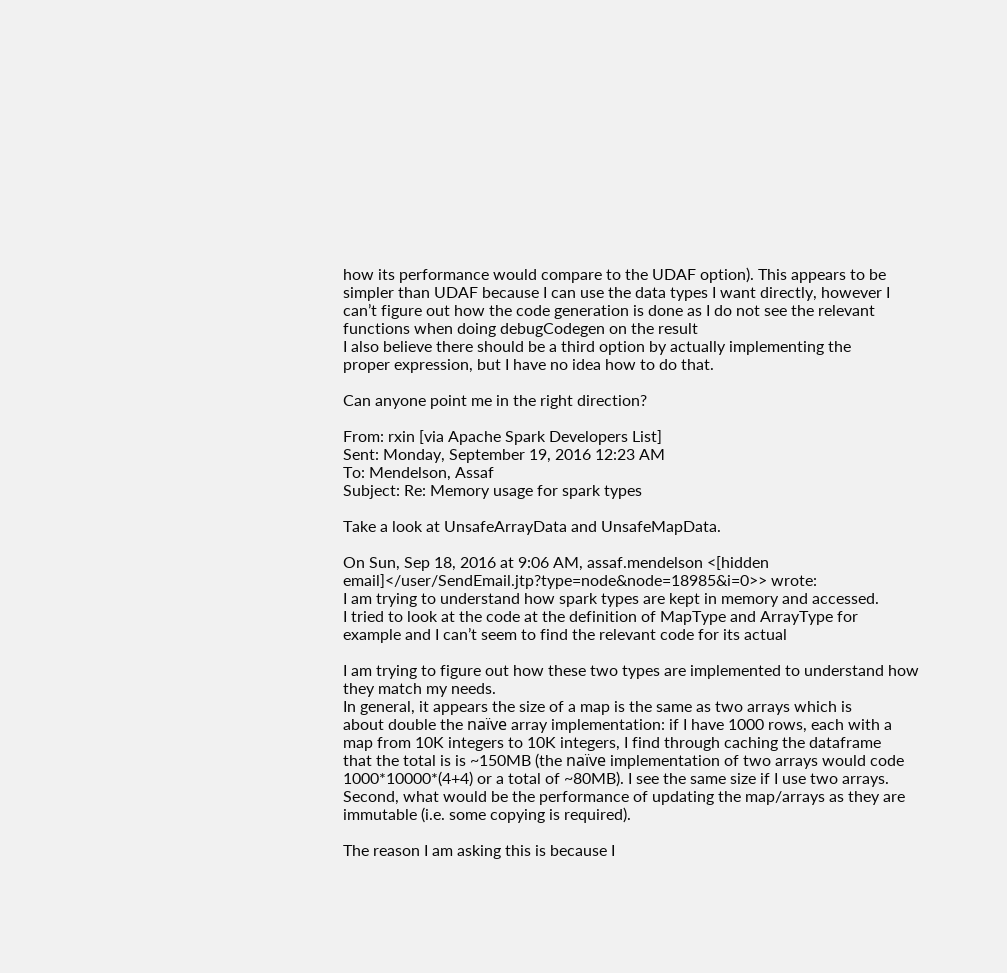how its performance would compare to the UDAF option). This appears to be
simpler than UDAF because I can use the data types I want directly, however I
can’t figure out how the code generation is done as I do not see the relevant
functions when doing debugCodegen on the result
I also believe there should be a third option by actually implementing the
proper expression, but I have no idea how to do that.

Can anyone point me in the right direction?

From: rxin [via Apache Spark Developers List]
Sent: Monday, September 19, 2016 12:23 AM
To: Mendelson, Assaf
Subject: Re: Memory usage for spark types

Take a look at UnsafeArrayData and UnsafeMapData.

On Sun, Sep 18, 2016 at 9:06 AM, assaf.mendelson <[hidden
email]</user/SendEmail.jtp?type=node&node=18985&i=0>> wrote:
I am trying to understand how spark types are kept in memory and accessed.
I tried to look at the code at the definition of MapType and ArrayType for
example and I can’t seem to find the relevant code for its actual

I am trying to figure out how these two types are implemented to understand how
they match my needs.
In general, it appears the size of a map is the same as two arrays which is
about double the naïve array implementation: if I have 1000 rows, each with a
map from 10K integers to 10K integers, I find through caching the dataframe
that the total is is ~150MB (the naïve implementation of two arrays would code
1000*10000*(4+4) or a total of ~80MB). I see the same size if I use two arrays.
Second, what would be the performance of updating the map/arrays as they are
immutable (i.e. some copying is required).

The reason I am asking this is because I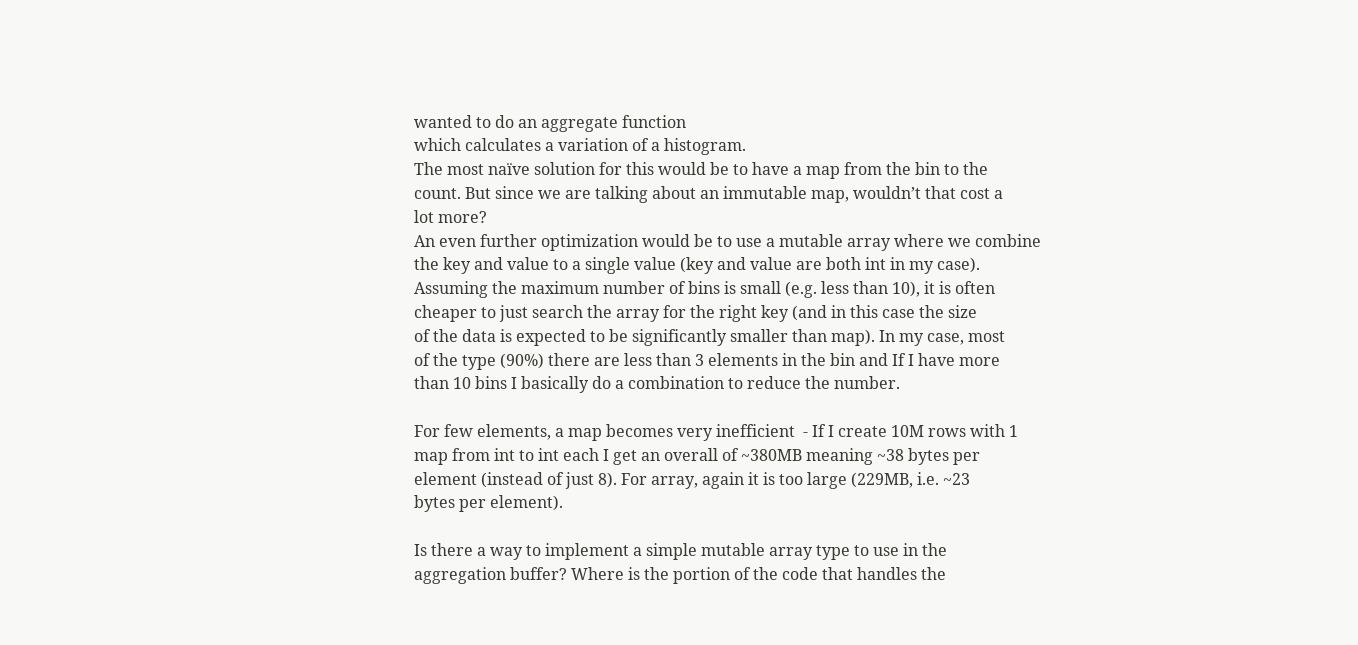wanted to do an aggregate function
which calculates a variation of a histogram.
The most naïve solution for this would be to have a map from the bin to the
count. But since we are talking about an immutable map, wouldn’t that cost a
lot more?
An even further optimization would be to use a mutable array where we combine
the key and value to a single value (key and value are both int in my case).
Assuming the maximum number of bins is small (e.g. less than 10), it is often
cheaper to just search the array for the right key (and in this case the size
of the data is expected to be significantly smaller than map). In my case, most
of the type (90%) there are less than 3 elements in the bin and If I have more
than 10 bins I basically do a combination to reduce the number.

For few elements, a map becomes very inefficient  - If I create 10M rows with 1
map from int to int each I get an overall of ~380MB meaning ~38 bytes per
element (instead of just 8). For array, again it is too large (229MB, i.e. ~23
bytes per element).

Is there a way to implement a simple mutable array type to use in the
aggregation buffer? Where is the portion of the code that handles the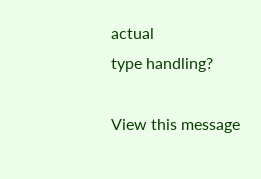actual
type handling?

View this message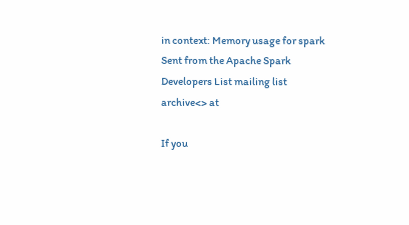in context: Memory usage for spark
Sent from the Apache Spark Developers List mailing list
archive<> at

If you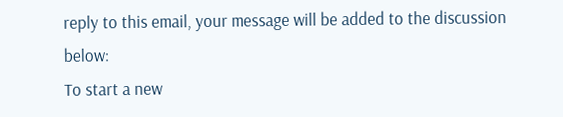reply to this email, your message will be added to the discussion below:
To start a new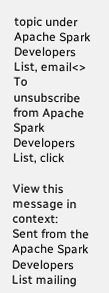topic under Apache Spark Developers List, email<>
To unsubscribe from Apache Spark Developers List, click

View this message in context:
Sent from the Apache Spark Developers List mailing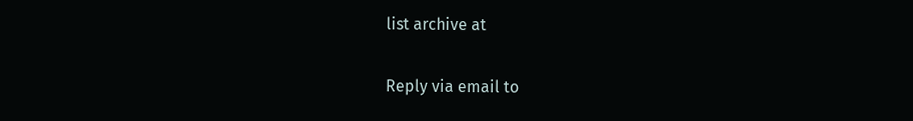list archive at

Reply via email to